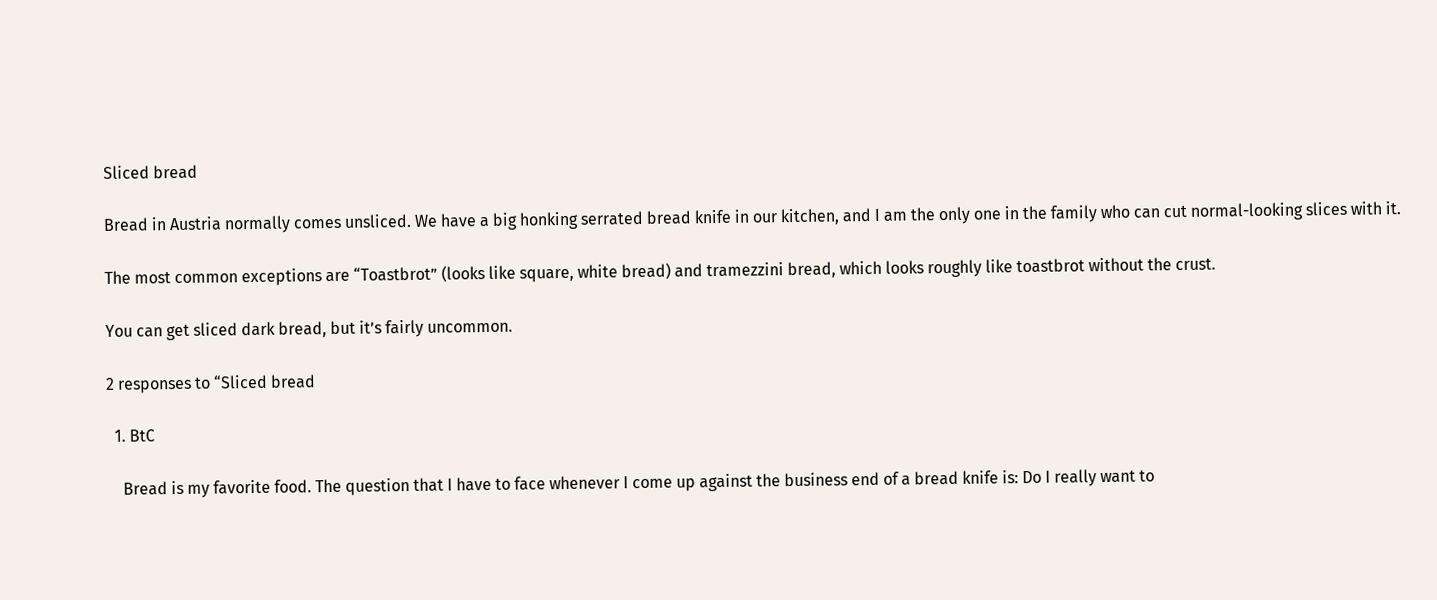Sliced bread

Bread in Austria normally comes unsliced. We have a big honking serrated bread knife in our kitchen, and I am the only one in the family who can cut normal-looking slices with it.

The most common exceptions are “Toastbrot” (looks like square, white bread) and tramezzini bread, which looks roughly like toastbrot without the crust.

You can get sliced dark bread, but it’s fairly uncommon.

2 responses to “Sliced bread

  1. BtC

    Bread is my favorite food. The question that I have to face whenever I come up against the business end of a bread knife is: Do I really want to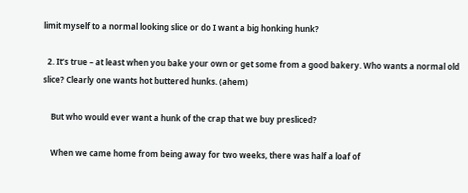limit myself to a normal looking slice or do I want a big honking hunk?

  2. It’s true – at least when you bake your own or get some from a good bakery. Who wants a normal old slice? Clearly one wants hot buttered hunks. (ahem)

    But who would ever want a hunk of the crap that we buy presliced?

    When we came home from being away for two weeks, there was half a loaf of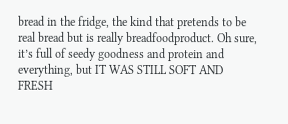bread in the fridge, the kind that pretends to be real bread but is really breadfoodproduct. Oh sure, it’s full of seedy goodness and protein and everything, but IT WAS STILL SOFT AND FRESH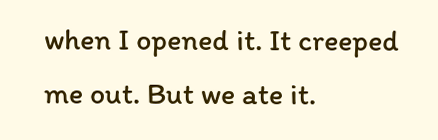when I opened it. It creeped me out. But we ate it.